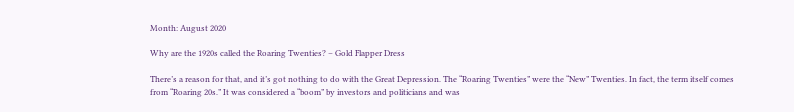Month: August 2020

Why are the 1920s called the Roaring Twenties? – Gold Flapper Dress

There’s a reason for that, and it’s got nothing to do with the Great Depression. The “Roaring Twenties” were the “New” Twenties. In fact, the term itself comes from “Roaring 20s.” It was considered a “boom” by investors and politicians and was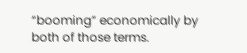“booming” economically by both of those terms.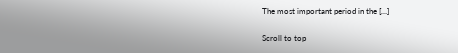The most important period in the […]

Scroll to top